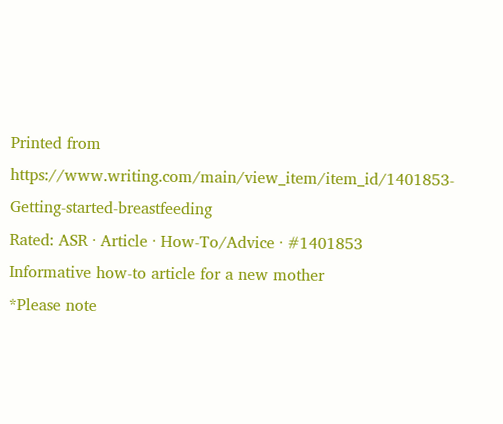Printed from https://www.writing.com/main/view_item/item_id/1401853-Getting-started-breastfeeding
Rated: ASR · Article · How-To/Advice · #1401853
Informative how-to article for a new mother
*Please note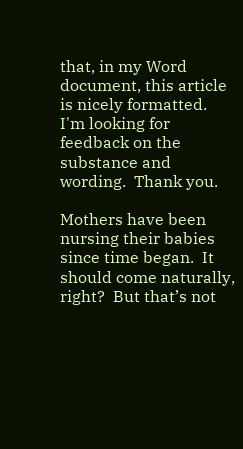that, in my Word document, this article is nicely formatted.  I'm looking for feedback on the substance and wording.  Thank you.

Mothers have been nursing their babies since time began.  It should come naturally, right?  But that’s not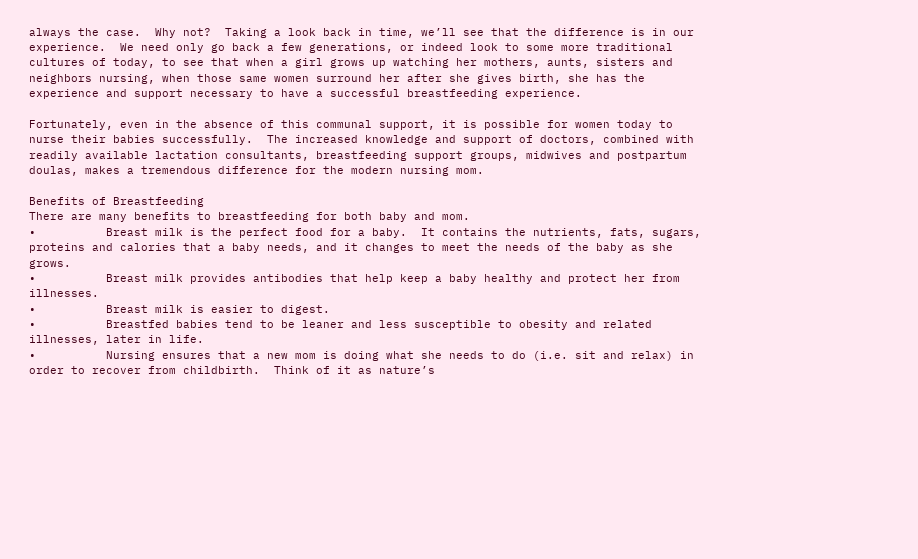always the case.  Why not?  Taking a look back in time, we’ll see that the difference is in our experience.  We need only go back a few generations, or indeed look to some more traditional cultures of today, to see that when a girl grows up watching her mothers, aunts, sisters and neighbors nursing, when those same women surround her after she gives birth, she has the experience and support necessary to have a successful breastfeeding experience.

Fortunately, even in the absence of this communal support, it is possible for women today to nurse their babies successfully.  The increased knowledge and support of doctors, combined with readily available lactation consultants, breastfeeding support groups, midwives and postpartum doulas, makes a tremendous difference for the modern nursing mom.

Benefits of Breastfeeding
There are many benefits to breastfeeding for both baby and mom.
•          Breast milk is the perfect food for a baby.  It contains the nutrients, fats, sugars, proteins and calories that a baby needs, and it changes to meet the needs of the baby as she grows.
•          Breast milk provides antibodies that help keep a baby healthy and protect her from illnesses.
•          Breast milk is easier to digest.
•          Breastfed babies tend to be leaner and less susceptible to obesity and related illnesses, later in life.
•          Nursing ensures that a new mom is doing what she needs to do (i.e. sit and relax) in order to recover from childbirth.  Think of it as nature’s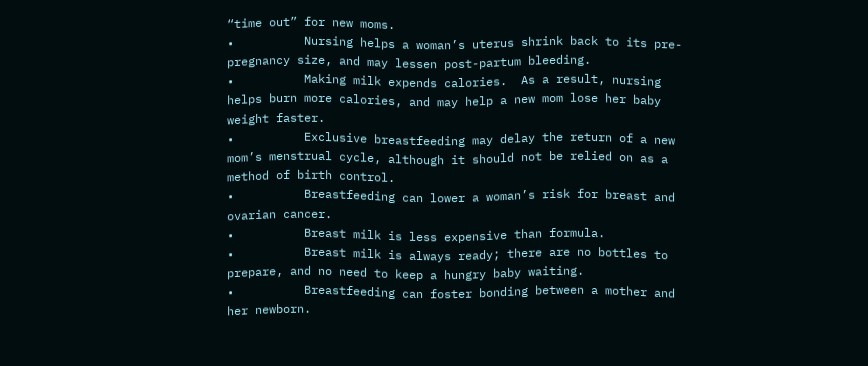“time out” for new moms.
•          Nursing helps a woman’s uterus shrink back to its pre-pregnancy size, and may lessen post-partum bleeding.
•          Making milk expends calories.  As a result, nursing helps burn more calories, and may help a new mom lose her baby weight faster.
•          Exclusive breastfeeding may delay the return of a new mom’s menstrual cycle, although it should not be relied on as a method of birth control.
•          Breastfeeding can lower a woman’s risk for breast and ovarian cancer.
•          Breast milk is less expensive than formula.
•          Breast milk is always ready; there are no bottles to prepare, and no need to keep a hungry baby waiting.
•          Breastfeeding can foster bonding between a mother and her newborn.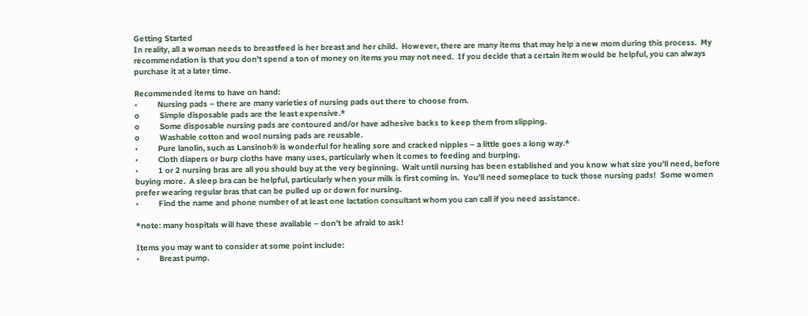Getting Started
In reality, all a woman needs to breastfeed is her breast and her child.  However, there are many items that may help a new mom during this process.  My recommendation is that you don’t spend a ton of money on items you may not need.  If you decide that a certain item would be helpful, you can always purchase it at a later time.

Recommended items to have on hand:
•          Nursing pads – there are many varieties of nursing pads out there to choose from.
o          Simple disposable pads are the least expensive.*
o          Some disposable nursing pads are contoured and/or have adhesive backs to keep them from slipping.
o          Washable cotton and wool nursing pads are reusable.
•          Pure lanolin, such as Lansinoh® is wonderful for healing sore and cracked nipples – a little goes a long way.*
•          Cloth diapers or burp cloths have many uses, particularly when it comes to feeding and burping.
•          1 or 2 nursing bras are all you should buy at the very beginning.  Wait until nursing has been established and you know what size you’ll need, before buying more.  A sleep bra can be helpful, particularly when your milk is first coming in.  You’ll need someplace to tuck those nursing pads!  Some women prefer wearing regular bras that can be pulled up or down for nursing.
•          Find the name and phone number of at least one lactation consultant whom you can call if you need assistance.

*note: many hospitals will have these available – don’t be afraid to ask!

Items you may want to consider at some point include:
•          Breast pump.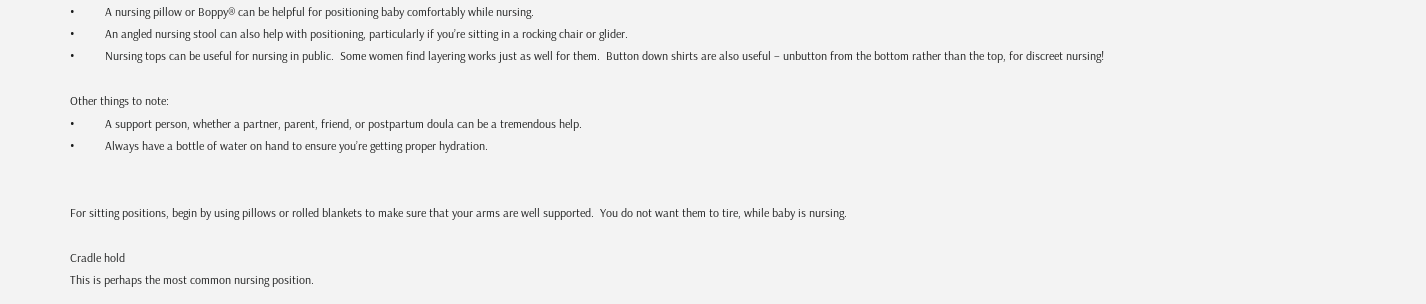•          A nursing pillow or Boppy® can be helpful for positioning baby comfortably while nursing.
•          An angled nursing stool can also help with positioning, particularly if you’re sitting in a rocking chair or glider.
•          Nursing tops can be useful for nursing in public.  Some women find layering works just as well for them.  Button down shirts are also useful – unbutton from the bottom rather than the top, for discreet nursing!

Other things to note:
•          A support person, whether a partner, parent, friend, or postpartum doula can be a tremendous help.
•          Always have a bottle of water on hand to ensure you’re getting proper hydration.


For sitting positions, begin by using pillows or rolled blankets to make sure that your arms are well supported.  You do not want them to tire, while baby is nursing.

Cradle hold
This is perhaps the most common nursing position.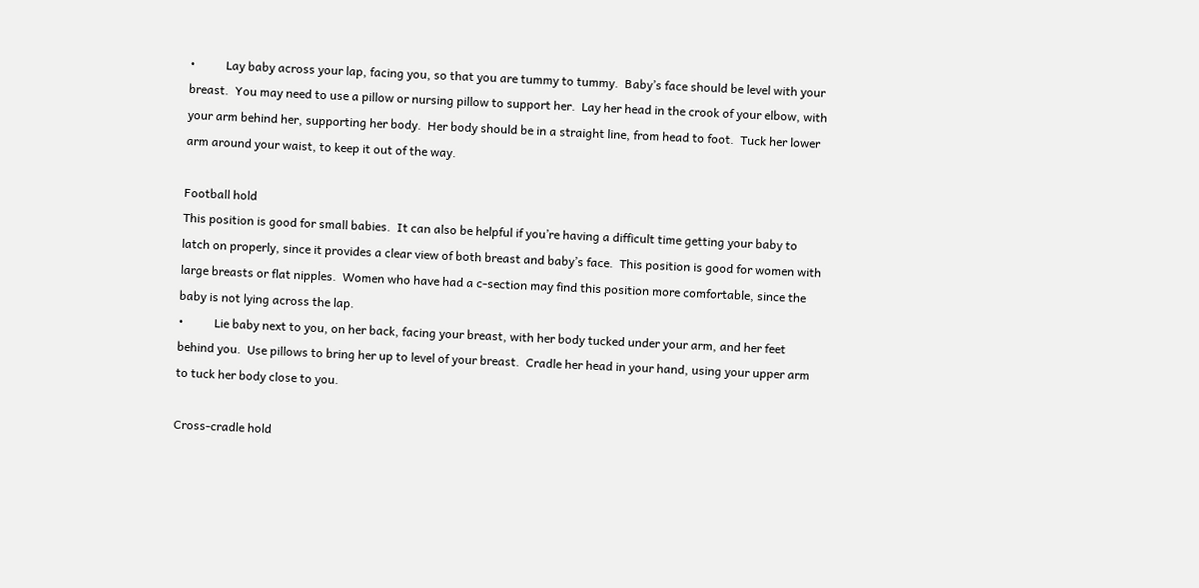•          Lay baby across your lap, facing you, so that you are tummy to tummy.  Baby’s face should be level with your breast.  You may need to use a pillow or nursing pillow to support her.  Lay her head in the crook of your elbow, with your arm behind her, supporting her body.  Her body should be in a straight line, from head to foot.  Tuck her lower arm around your waist, to keep it out of the way.

Football hold
This position is good for small babies.  It can also be helpful if you’re having a difficult time getting your baby to latch on properly, since it provides a clear view of both breast and baby’s face.  This position is good for women with large breasts or flat nipples.  Women who have had a c-section may find this position more comfortable, since the baby is not lying across the lap.
•          Lie baby next to you, on her back, facing your breast, with her body tucked under your arm, and her feet behind you.  Use pillows to bring her up to level of your breast.  Cradle her head in your hand, using your upper arm to tuck her body close to you.

Cross-cradle hold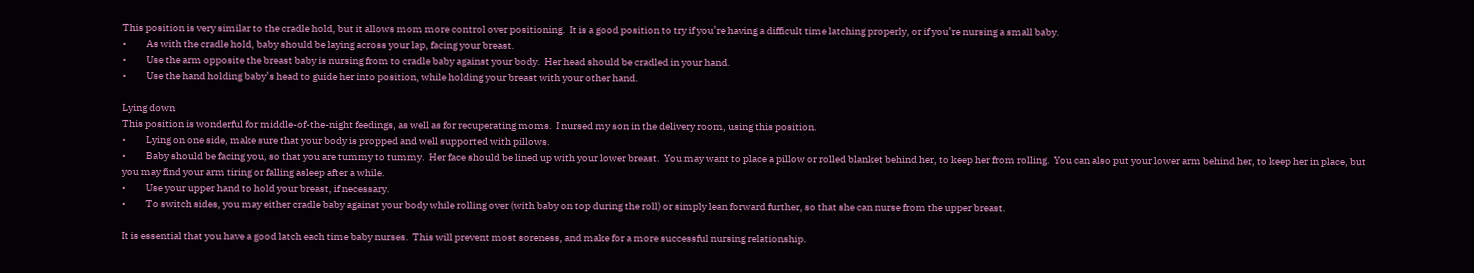This position is very similar to the cradle hold, but it allows mom more control over positioning.  It is a good position to try if you’re having a difficult time latching properly, or if you’re nursing a small baby.
•          As with the cradle hold, baby should be laying across your lap, facing your breast.
•          Use the arm opposite the breast baby is nursing from to cradle baby against your body.  Her head should be cradled in your hand.
•          Use the hand holding baby’s head to guide her into position, while holding your breast with your other hand.

Lying down
This position is wonderful for middle-of-the-night feedings, as well as for recuperating moms.  I nursed my son in the delivery room, using this position.
•          Lying on one side, make sure that your body is propped and well supported with pillows.
•          Baby should be facing you, so that you are tummy to tummy.  Her face should be lined up with your lower breast.  You may want to place a pillow or rolled blanket behind her, to keep her from rolling.  You can also put your lower arm behind her, to keep her in place, but you may find your arm tiring or falling asleep after a while.
•          Use your upper hand to hold your breast, if necessary.
•          To switch sides, you may either cradle baby against your body while rolling over (with baby on top during the roll) or simply lean forward further, so that she can nurse from the upper breast.

It is essential that you have a good latch each time baby nurses.  This will prevent most soreness, and make for a more successful nursing relationship.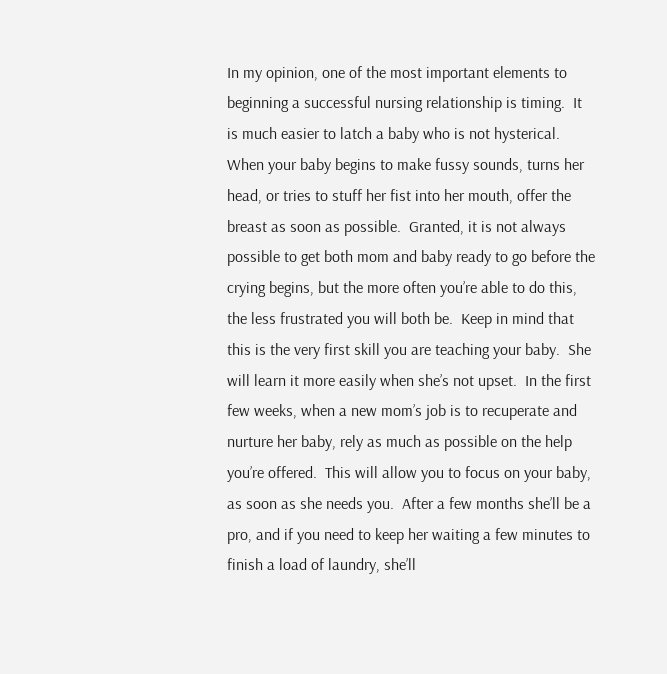In my opinion, one of the most important elements to beginning a successful nursing relationship is timing.  It is much easier to latch a baby who is not hysterical.  When your baby begins to make fussy sounds, turns her head, or tries to stuff her fist into her mouth, offer the breast as soon as possible.  Granted, it is not always possible to get both mom and baby ready to go before the crying begins, but the more often you’re able to do this, the less frustrated you will both be.  Keep in mind that this is the very first skill you are teaching your baby.  She will learn it more easily when she’s not upset.  In the first few weeks, when a new mom’s job is to recuperate and nurture her baby, rely as much as possible on the help you’re offered.  This will allow you to focus on your baby, as soon as she needs you.  After a few months she’ll be a pro, and if you need to keep her waiting a few minutes to finish a load of laundry, she’ll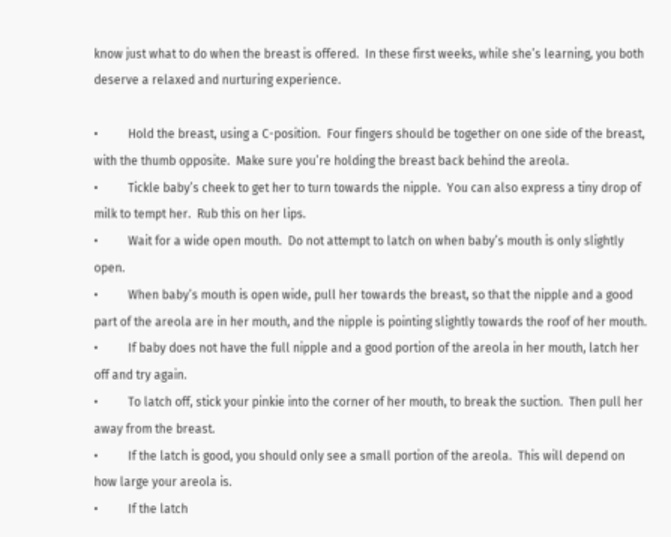know just what to do when the breast is offered.  In these first weeks, while she’s learning, you both deserve a relaxed and nurturing experience.

•          Hold the breast, using a C-position.  Four fingers should be together on one side of the breast, with the thumb opposite.  Make sure you’re holding the breast back behind the areola.
•          Tickle baby’s cheek to get her to turn towards the nipple.  You can also express a tiny drop of milk to tempt her.  Rub this on her lips.
•          Wait for a wide open mouth.  Do not attempt to latch on when baby’s mouth is only slightly open.
•          When baby’s mouth is open wide, pull her towards the breast, so that the nipple and a good part of the areola are in her mouth, and the nipple is pointing slightly towards the roof of her mouth.
•          If baby does not have the full nipple and a good portion of the areola in her mouth, latch her off and try again.
•          To latch off, stick your pinkie into the corner of her mouth, to break the suction.  Then pull her away from the breast.
•          If the latch is good, you should only see a small portion of the areola.  This will depend on how large your areola is.
•          If the latch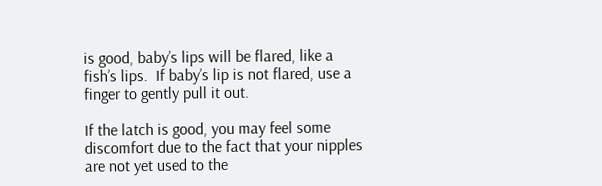is good, baby’s lips will be flared, like a fish’s lips.  If baby’s lip is not flared, use a finger to gently pull it out.

If the latch is good, you may feel some discomfort due to the fact that your nipples are not yet used to the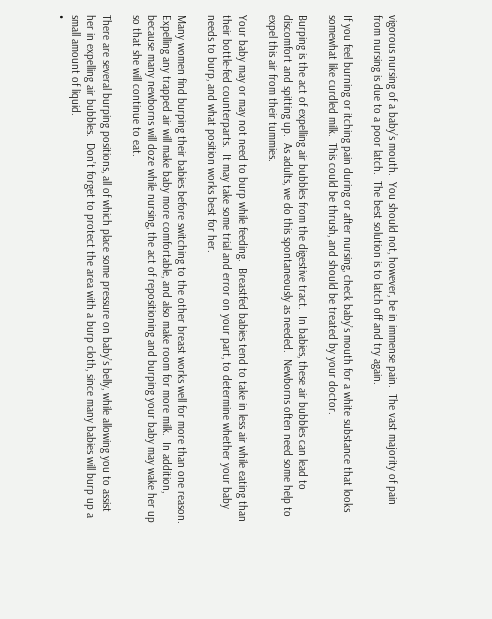vigorous nursing of a baby’s mouth.  You should not, however, be in immense pain.  The vast majority of pain from nursing is due to a poor latch.  The best solution is to latch off and try again.

If you feel burning or itching pain during or after nursing, check baby’s mouth for a white substance that looks somewhat like curdled milk.  This could be thrush, and should be treated by your doctor.

Burping is the act of expelling air bubbles from the digestive tract.  In babies, these air bubbles can lead to discomfort and spitting up.  As adults, we do this spontaneously as needed.  Newborns often need some help to expel this air from their tummies.

Your baby may or may not need to burp while feeding.  Breastfed babies tend to take in less air while eating than their bottle-fed counterparts.  It may take some trial and error on your part, to determine whether your baby needs to burp, and what position works best for her.

Many women find burping their babies before switching to the other breast works well for more than one reason.  Expelling any trapped air will make baby more comfortable, and also make room for more milk.  In addition, because many newborns will doze while nursing, the act of repositioning and burping your baby may wake her up so that she will continue to eat.

There are several burping positions, all of which place some pressure on baby’s belly, while allowing you to assist her in expelling air bubbles.  Don’t forget to protect the area with a burp cloth, since many babies will burp up a small amount of liquid.
•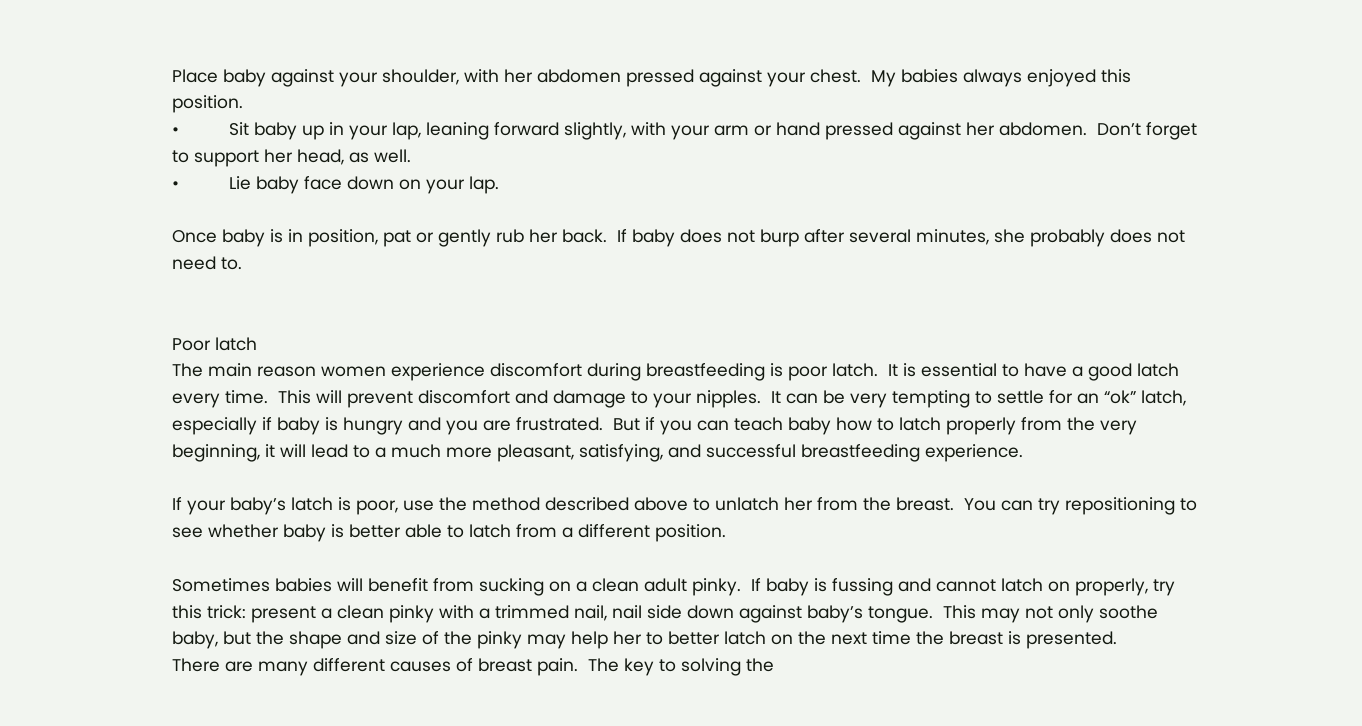Place baby against your shoulder, with her abdomen pressed against your chest.  My babies always enjoyed this position.
•          Sit baby up in your lap, leaning forward slightly, with your arm or hand pressed against her abdomen.  Don’t forget to support her head, as well.
•          Lie baby face down on your lap.

Once baby is in position, pat or gently rub her back.  If baby does not burp after several minutes, she probably does not need to.


Poor latch
The main reason women experience discomfort during breastfeeding is poor latch.  It is essential to have a good latch every time.  This will prevent discomfort and damage to your nipples.  It can be very tempting to settle for an “ok” latch, especially if baby is hungry and you are frustrated.  But if you can teach baby how to latch properly from the very beginning, it will lead to a much more pleasant, satisfying, and successful breastfeeding experience.

If your baby’s latch is poor, use the method described above to unlatch her from the breast.  You can try repositioning to see whether baby is better able to latch from a different position.

Sometimes babies will benefit from sucking on a clean adult pinky.  If baby is fussing and cannot latch on properly, try this trick: present a clean pinky with a trimmed nail, nail side down against baby’s tongue.  This may not only soothe baby, but the shape and size of the pinky may help her to better latch on the next time the breast is presented.
There are many different causes of breast pain.  The key to solving the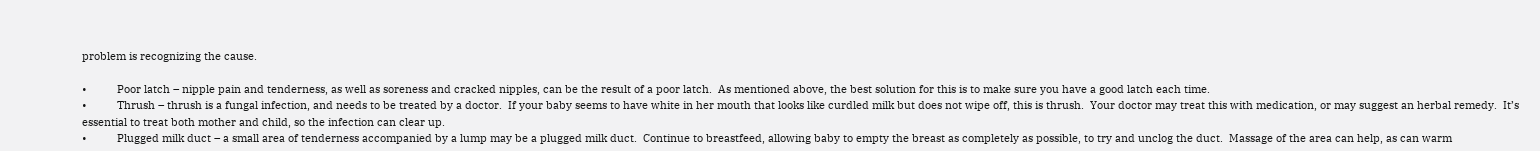problem is recognizing the cause.

•          Poor latch – nipple pain and tenderness, as well as soreness and cracked nipples, can be the result of a poor latch.  As mentioned above, the best solution for this is to make sure you have a good latch each time.
•          Thrush – thrush is a fungal infection, and needs to be treated by a doctor.  If your baby seems to have white in her mouth that looks like curdled milk but does not wipe off, this is thrush.  Your doctor may treat this with medication, or may suggest an herbal remedy.  It’s essential to treat both mother and child, so the infection can clear up.
•          Plugged milk duct – a small area of tenderness accompanied by a lump may be a plugged milk duct.  Continue to breastfeed, allowing baby to empty the breast as completely as possible, to try and unclog the duct.  Massage of the area can help, as can warm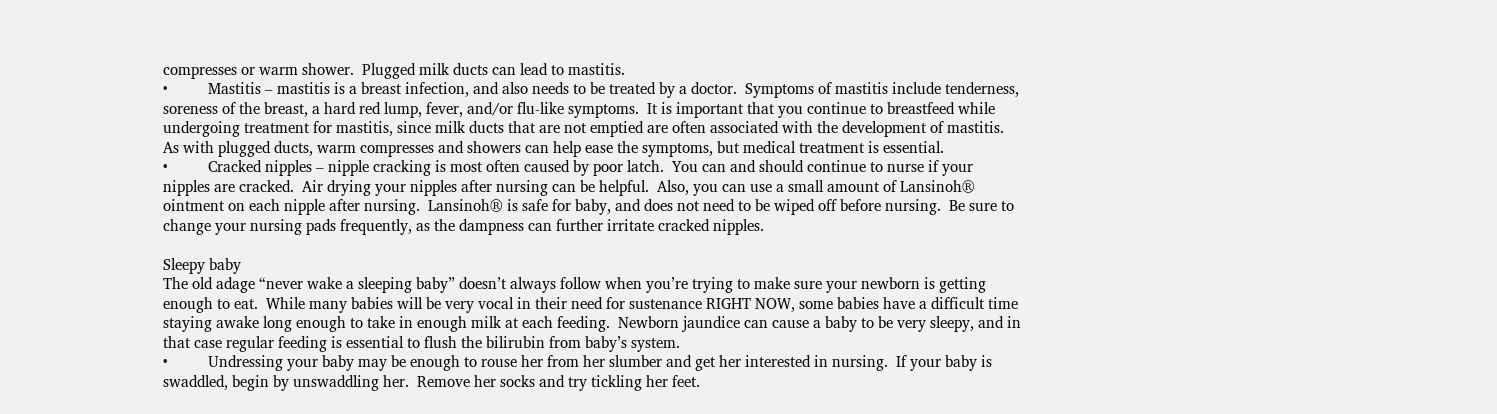compresses or warm shower.  Plugged milk ducts can lead to mastitis.
•          Mastitis – mastitis is a breast infection, and also needs to be treated by a doctor.  Symptoms of mastitis include tenderness, soreness of the breast, a hard red lump, fever, and/or flu-like symptoms.  It is important that you continue to breastfeed while undergoing treatment for mastitis, since milk ducts that are not emptied are often associated with the development of mastitis.  As with plugged ducts, warm compresses and showers can help ease the symptoms, but medical treatment is essential.
•          Cracked nipples – nipple cracking is most often caused by poor latch.  You can and should continue to nurse if your nipples are cracked.  Air drying your nipples after nursing can be helpful.  Also, you can use a small amount of Lansinoh® ointment on each nipple after nursing.  Lansinoh® is safe for baby, and does not need to be wiped off before nursing.  Be sure to change your nursing pads frequently, as the dampness can further irritate cracked nipples.

Sleepy baby
The old adage “never wake a sleeping baby” doesn’t always follow when you’re trying to make sure your newborn is getting enough to eat.  While many babies will be very vocal in their need for sustenance RIGHT NOW, some babies have a difficult time staying awake long enough to take in enough milk at each feeding.  Newborn jaundice can cause a baby to be very sleepy, and in that case regular feeding is essential to flush the bilirubin from baby’s system.
•          Undressing your baby may be enough to rouse her from her slumber and get her interested in nursing.  If your baby is swaddled, begin by unswaddling her.  Remove her socks and try tickling her feet.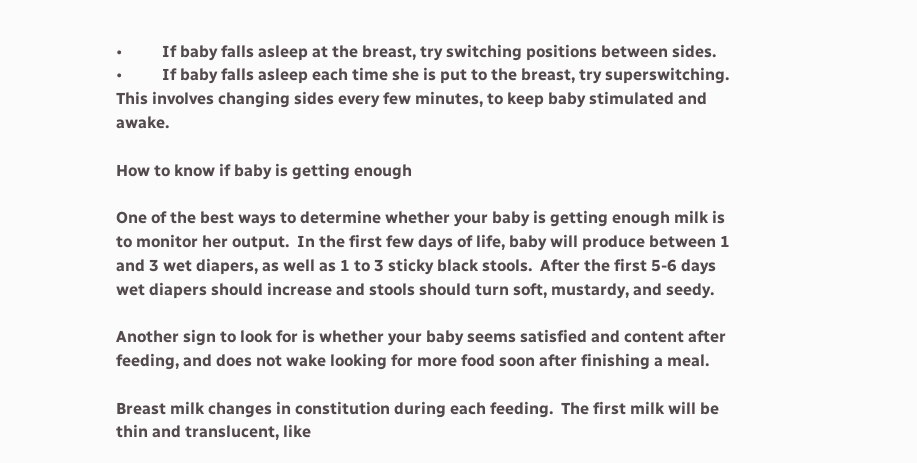•          If baby falls asleep at the breast, try switching positions between sides.
•          If baby falls asleep each time she is put to the breast, try superswitching.  This involves changing sides every few minutes, to keep baby stimulated and awake.

How to know if baby is getting enough

One of the best ways to determine whether your baby is getting enough milk is to monitor her output.  In the first few days of life, baby will produce between 1 and 3 wet diapers, as well as 1 to 3 sticky black stools.  After the first 5-6 days wet diapers should increase and stools should turn soft, mustardy, and seedy.

Another sign to look for is whether your baby seems satisfied and content after feeding, and does not wake looking for more food soon after finishing a meal.

Breast milk changes in constitution during each feeding.  The first milk will be thin and translucent, like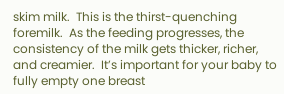skim milk.  This is the thirst-quenching foremilk.  As the feeding progresses, the consistency of the milk gets thicker, richer, and creamier.  It’s important for your baby to fully empty one breast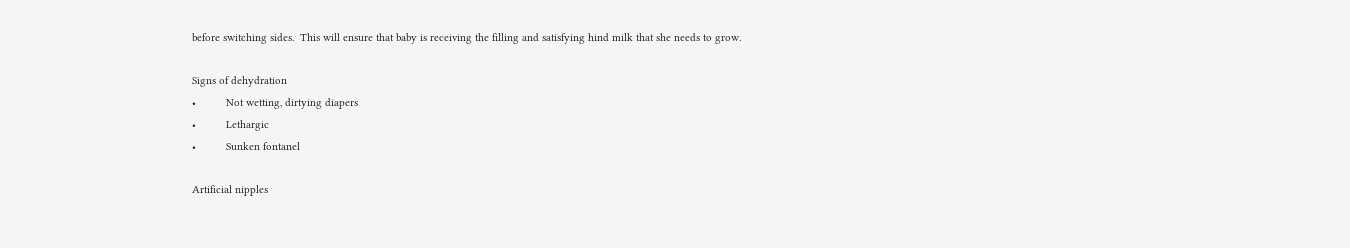before switching sides.  This will ensure that baby is receiving the filling and satisfying hind milk that she needs to grow.

Signs of dehydration
•          Not wetting, dirtying diapers
•          Lethargic
•          Sunken fontanel

Artificial nipples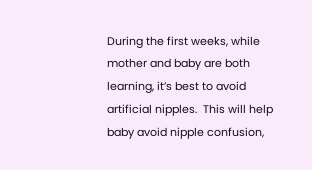During the first weeks, while mother and baby are both learning, it’s best to avoid artificial nipples.  This will help baby avoid nipple confusion,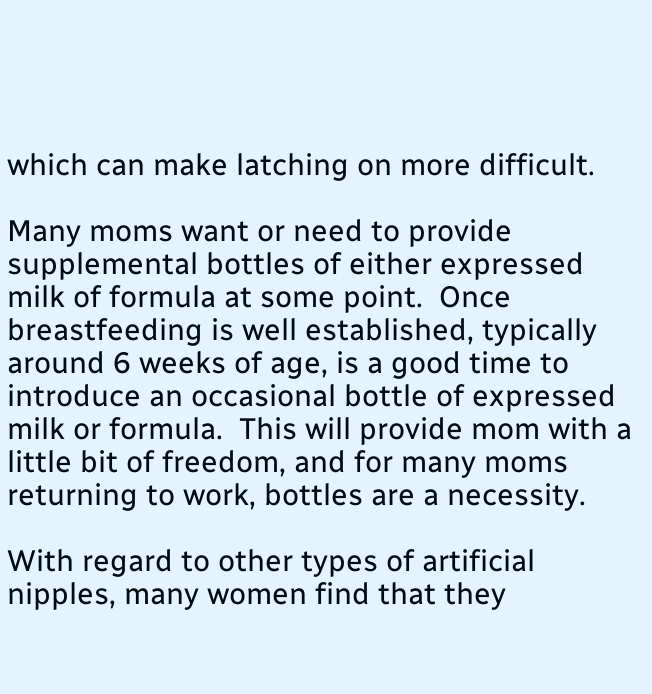which can make latching on more difficult.

Many moms want or need to provide supplemental bottles of either expressed milk of formula at some point.  Once breastfeeding is well established, typically around 6 weeks of age, is a good time to introduce an occasional bottle of expressed milk or formula.  This will provide mom with a little bit of freedom, and for many moms returning to work, bottles are a necessity.

With regard to other types of artificial nipples, many women find that they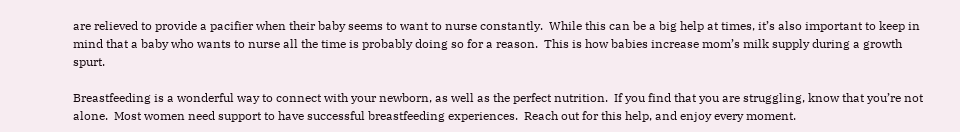are relieved to provide a pacifier when their baby seems to want to nurse constantly.  While this can be a big help at times, it’s also important to keep in mind that a baby who wants to nurse all the time is probably doing so for a reason.  This is how babies increase mom’s milk supply during a growth spurt.

Breastfeeding is a wonderful way to connect with your newborn, as well as the perfect nutrition.  If you find that you are struggling, know that you’re not alone.  Most women need support to have successful breastfeeding experiences.  Reach out for this help, and enjoy every moment.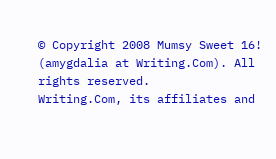© Copyright 2008 Mumsy Sweet 16! (amygdalia at Writing.Com). All rights reserved.
Writing.Com, its affiliates and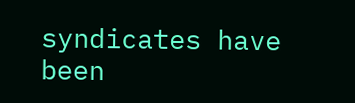syndicates have been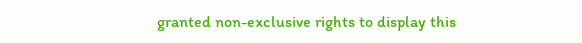granted non-exclusive rights to display this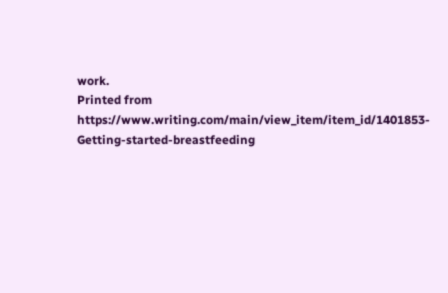work.
Printed from https://www.writing.com/main/view_item/item_id/1401853-Getting-started-breastfeeding